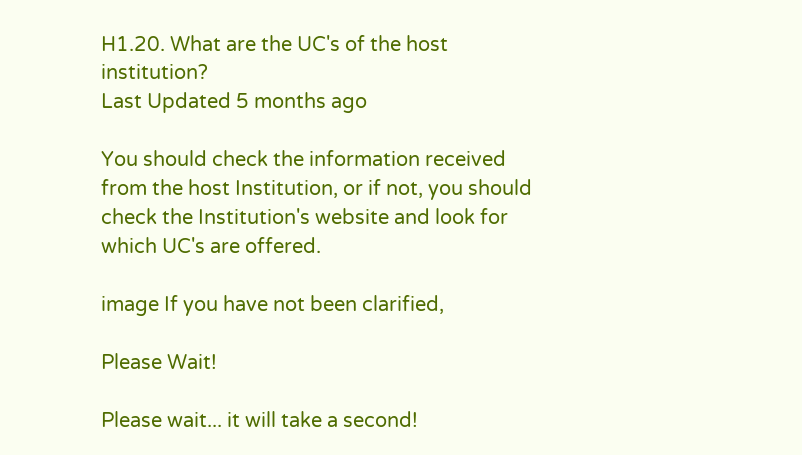H1.20. What are the UC's of the host institution?
Last Updated 5 months ago

You should check the information received from the host Institution, or if not, you should check the Institution's website and look for which UC's are offered.

image If you have not been clarified,

Please Wait!

Please wait... it will take a second!